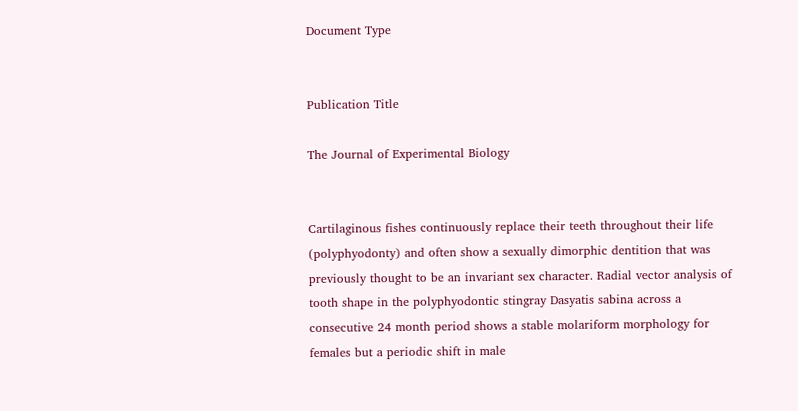Document Type


Publication Title

The Journal of Experimental Biology


Cartilaginous fishes continuously replace their teeth throughout their life (polyphyodonty) and often show a sexually dimorphic dentition that was previously thought to be an invariant sex character. Radial vector analysis of tooth shape in the polyphyodontic stingray Dasyatis sabina across a consecutive 24 month period shows a stable molariform morphology for females but a periodic shift in male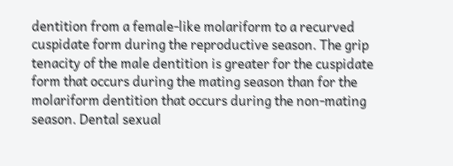dentition from a female-like molariform to a recurved cuspidate form during the reproductive season. The grip tenacity of the male dentition is greater for the cuspidate form that occurs during the mating season than for the molariform dentition that occurs during the non-mating season. Dental sexual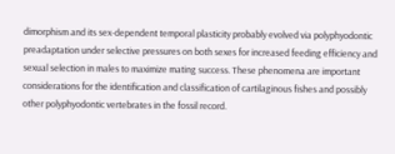dimorphism and its sex-dependent temporal plasticity probably evolved via polyphyodontic preadaptation under selective pressures on both sexes for increased feeding efficiency and sexual selection in males to maximize mating success. These phenomena are important considerations for the identification and classification of cartilaginous fishes and possibly other polyphyodontic vertebrates in the fossil record.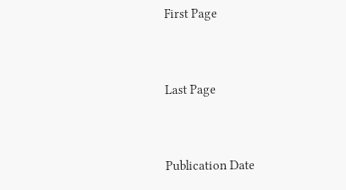First Page


Last Page


Publication Date